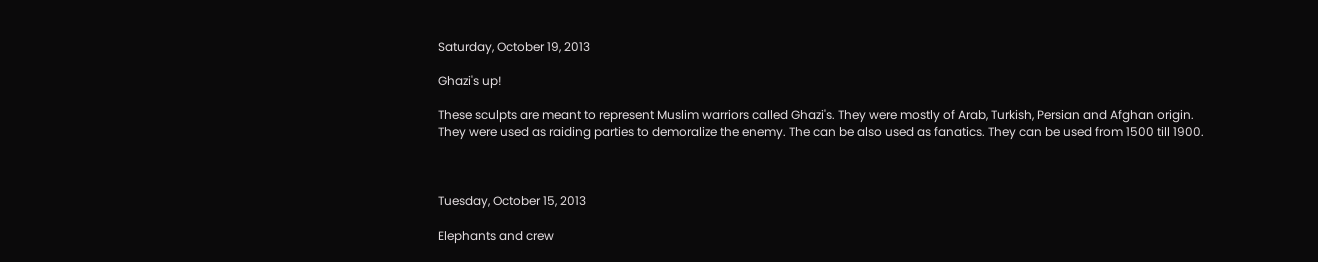Saturday, October 19, 2013

Ghazi's up!

These sculpts are meant to represent Muslim warriors called Ghazi's. They were mostly of Arab, Turkish, Persian and Afghan origin. They were used as raiding parties to demoralize the enemy. The can be also used as fanatics. They can be used from 1500 till 1900.



Tuesday, October 15, 2013

Elephants and crew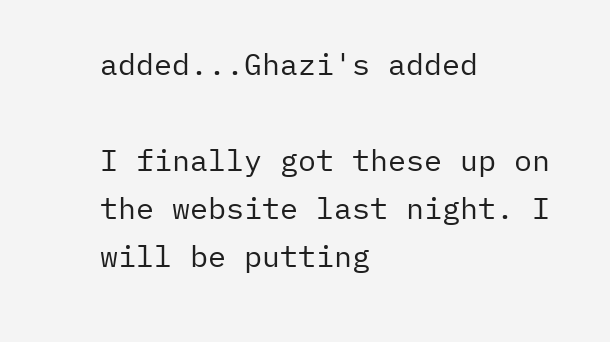added...Ghazi's added

I finally got these up on the website last night. I will be putting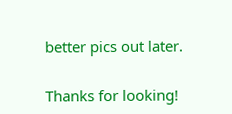better pics out later.

Thanks for looking!